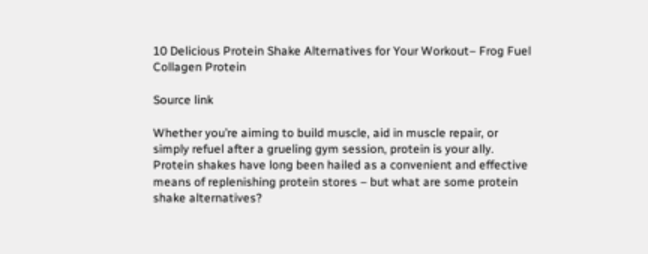10 Delicious Protein Shake Alternatives for Your Workout– Frog Fuel Collagen Protein

Source link

Whether you’re aiming to build muscle, aid in muscle repair, or simply refuel after a grueling gym session, protein is your ally. Protein shakes have long been hailed as a convenient and effective means of replenishing protein stores – but what are some protein shake alternatives?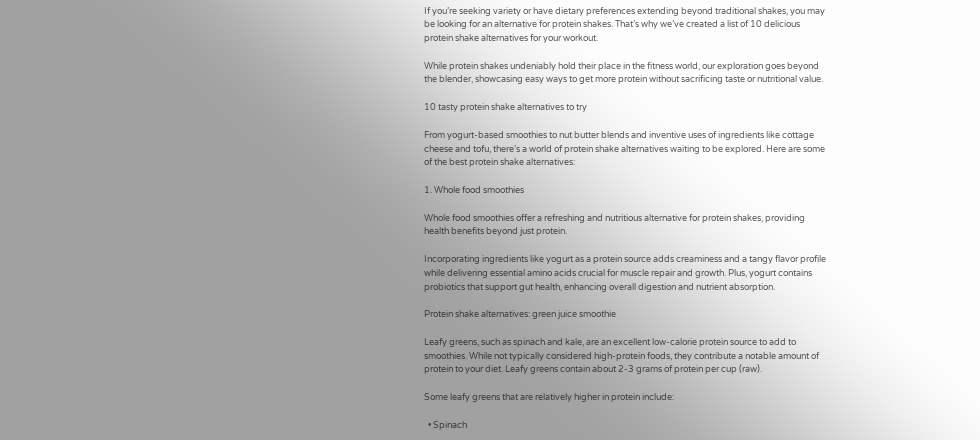If you’re seeking variety or have dietary preferences extending beyond traditional shakes, you may be looking for an alternative for protein shakes. That’s why we’ve created a list of 10 delicious protein shake alternatives for your workout.

While protein shakes undeniably hold their place in the fitness world, our exploration goes beyond the blender, showcasing easy ways to get more protein without sacrificing taste or nutritional value.

10 tasty protein shake alternatives to try

From yogurt-based smoothies to nut butter blends and inventive uses of ingredients like cottage cheese and tofu, there’s a world of protein shake alternatives waiting to be explored. Here are some of the best protein shake alternatives:

1. Whole food smoothies

Whole food smoothies offer a refreshing and nutritious alternative for protein shakes, providing health benefits beyond just protein.

Incorporating ingredients like yogurt as a protein source adds creaminess and a tangy flavor profile while delivering essential amino acids crucial for muscle repair and growth. Plus, yogurt contains probiotics that support gut health, enhancing overall digestion and nutrient absorption.

Protein shake alternatives: green juice smoothie

Leafy greens, such as spinach and kale, are an excellent low-calorie protein source to add to smoothies. While not typically considered high-protein foods, they contribute a notable amount of protein to your diet. Leafy greens contain about 2-3 grams of protein per cup (raw).

Some leafy greens that are relatively higher in protein include:

  • Spinach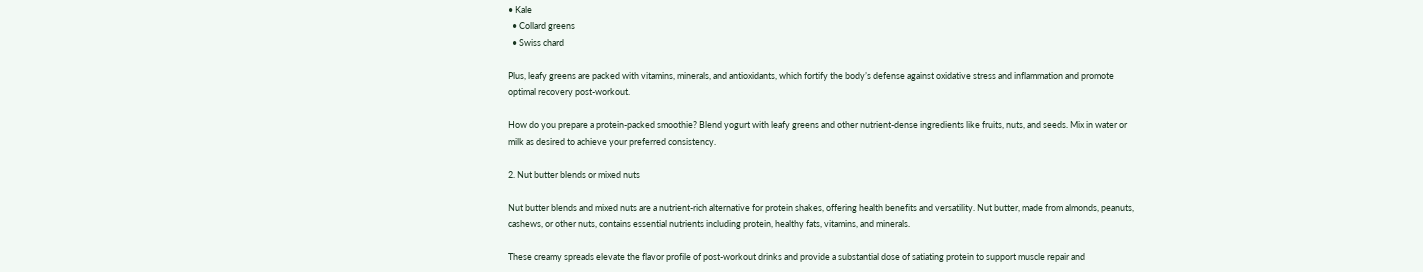• Kale
  • Collard greens
  • Swiss chard

Plus, leafy greens are packed with vitamins, minerals, and antioxidants, which fortify the body’s defense against oxidative stress and inflammation and promote optimal recovery post-workout.

How do you prepare a protein-packed smoothie? Blend yogurt with leafy greens and other nutrient-dense ingredients like fruits, nuts, and seeds. Mix in water or milk as desired to achieve your preferred consistency.

2. Nut butter blends or mixed nuts

Nut butter blends and mixed nuts are a nutrient-rich alternative for protein shakes, offering health benefits and versatility. Nut butter, made from almonds, peanuts, cashews, or other nuts, contains essential nutrients including protein, healthy fats, vitamins, and minerals.

These creamy spreads elevate the flavor profile of post-workout drinks and provide a substantial dose of satiating protein to support muscle repair and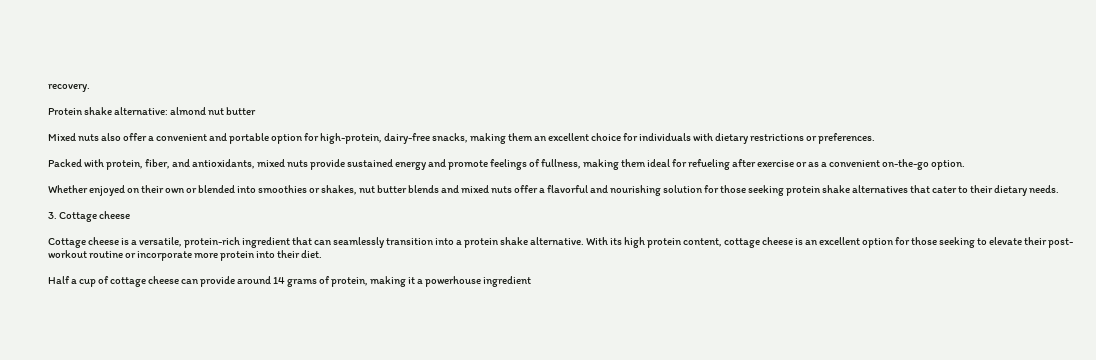recovery.

Protein shake alternative: almond nut butter

Mixed nuts also offer a convenient and portable option for high-protein, dairy-free snacks, making them an excellent choice for individuals with dietary restrictions or preferences.

Packed with protein, fiber, and antioxidants, mixed nuts provide sustained energy and promote feelings of fullness, making them ideal for refueling after exercise or as a convenient on-the-go option.

Whether enjoyed on their own or blended into smoothies or shakes, nut butter blends and mixed nuts offer a flavorful and nourishing solution for those seeking protein shake alternatives that cater to their dietary needs.

3. Cottage cheese

Cottage cheese is a versatile, protein-rich ingredient that can seamlessly transition into a protein shake alternative. With its high protein content, cottage cheese is an excellent option for those seeking to elevate their post-workout routine or incorporate more protein into their diet.

Half a cup of cottage cheese can provide around 14 grams of protein, making it a powerhouse ingredient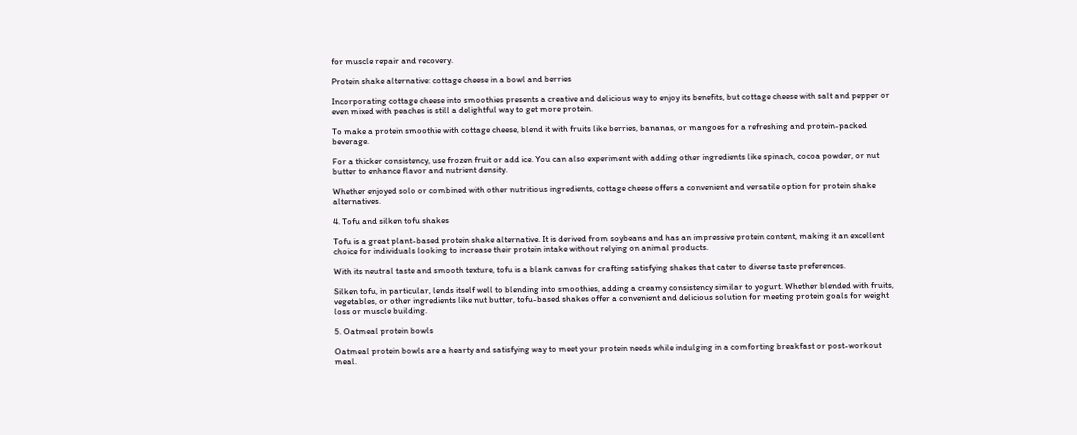for muscle repair and recovery.

Protein shake alternative: cottage cheese in a bowl and berries

Incorporating cottage cheese into smoothies presents a creative and delicious way to enjoy its benefits, but cottage cheese with salt and pepper or even mixed with peaches is still a delightful way to get more protein.

To make a protein smoothie with cottage cheese, blend it with fruits like berries, bananas, or mangoes for a refreshing and protein-packed beverage.

For a thicker consistency, use frozen fruit or add ice. You can also experiment with adding other ingredients like spinach, cocoa powder, or nut butter to enhance flavor and nutrient density.

Whether enjoyed solo or combined with other nutritious ingredients, cottage cheese offers a convenient and versatile option for protein shake alternatives.

4. Tofu and silken tofu shakes

Tofu is a great plant-based protein shake alternative. It is derived from soybeans and has an impressive protein content, making it an excellent choice for individuals looking to increase their protein intake without relying on animal products.

With its neutral taste and smooth texture, tofu is a blank canvas for crafting satisfying shakes that cater to diverse taste preferences.

Silken tofu, in particular, lends itself well to blending into smoothies, adding a creamy consistency similar to yogurt. Whether blended with fruits, vegetables, or other ingredients like nut butter, tofu-based shakes offer a convenient and delicious solution for meeting protein goals for weight loss or muscle building.

5. Oatmeal protein bowls

Oatmeal protein bowls are a hearty and satisfying way to meet your protein needs while indulging in a comforting breakfast or post-workout meal.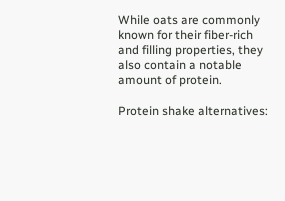While oats are commonly known for their fiber-rich and filling properties, they also contain a notable amount of protein.

Protein shake alternatives: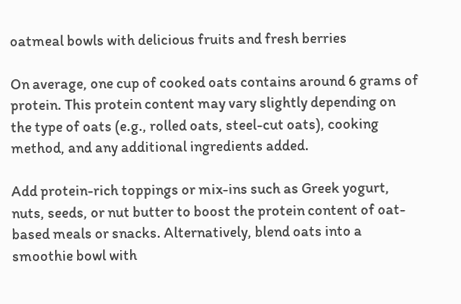oatmeal bowls with delicious fruits and fresh berries

On average, one cup of cooked oats contains around 6 grams of protein. This protein content may vary slightly depending on the type of oats (e.g., rolled oats, steel-cut oats), cooking method, and any additional ingredients added.

Add protein-rich toppings or mix-ins such as Greek yogurt, nuts, seeds, or nut butter to boost the protein content of oat-based meals or snacks. Alternatively, blend oats into a smoothie bowl with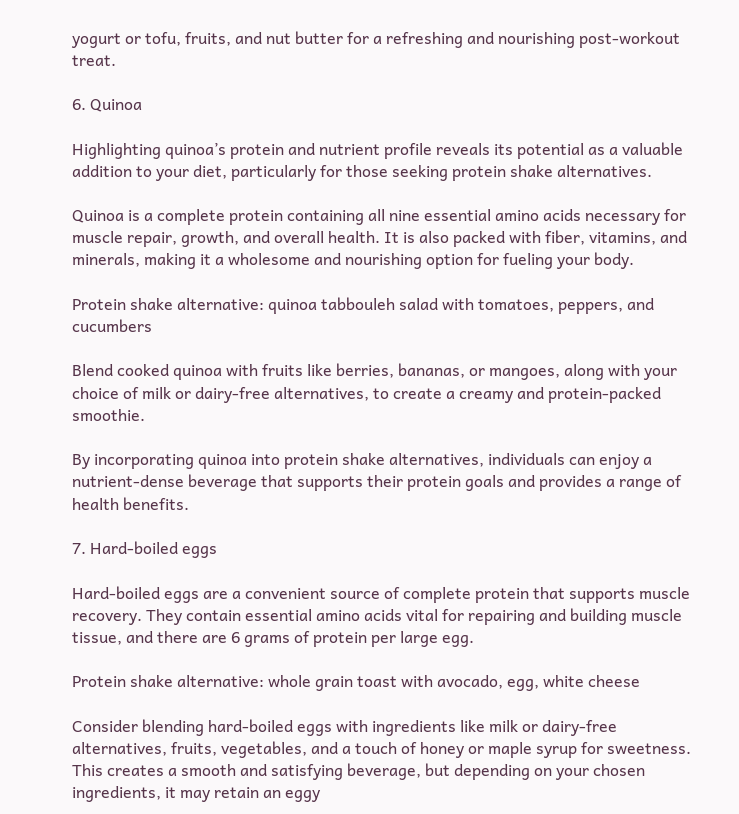yogurt or tofu, fruits, and nut butter for a refreshing and nourishing post-workout treat.

6. Quinoa

Highlighting quinoa’s protein and nutrient profile reveals its potential as a valuable addition to your diet, particularly for those seeking protein shake alternatives.

Quinoa is a complete protein containing all nine essential amino acids necessary for muscle repair, growth, and overall health. It is also packed with fiber, vitamins, and minerals, making it a wholesome and nourishing option for fueling your body.

Protein shake alternative: quinoa tabbouleh salad with tomatoes, peppers, and cucumbers

Blend cooked quinoa with fruits like berries, bananas, or mangoes, along with your choice of milk or dairy-free alternatives, to create a creamy and protein-packed smoothie.

By incorporating quinoa into protein shake alternatives, individuals can enjoy a nutrient-dense beverage that supports their protein goals and provides a range of health benefits.

7. Hard-boiled eggs

Hard-boiled eggs are a convenient source of complete protein that supports muscle recovery. They contain essential amino acids vital for repairing and building muscle tissue, and there are 6 grams of protein per large egg.

Protein shake alternative: whole grain toast with avocado, egg, white cheese

Consider blending hard-boiled eggs with ingredients like milk or dairy-free alternatives, fruits, vegetables, and a touch of honey or maple syrup for sweetness. This creates a smooth and satisfying beverage, but depending on your chosen ingredients, it may retain an eggy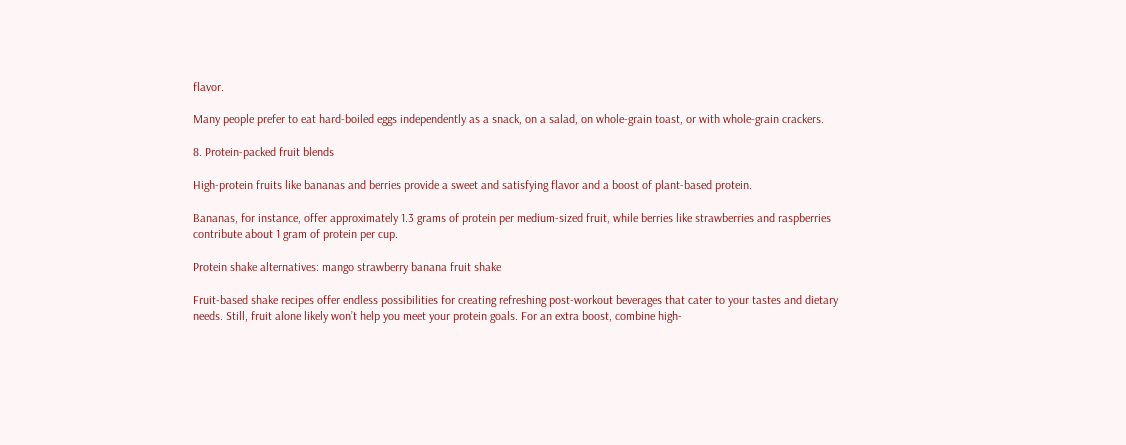flavor.

Many people prefer to eat hard-boiled eggs independently as a snack, on a salad, on whole-grain toast, or with whole-grain crackers.

8. Protein-packed fruit blends

High-protein fruits like bananas and berries provide a sweet and satisfying flavor and a boost of plant-based protein.

Bananas, for instance, offer approximately 1.3 grams of protein per medium-sized fruit, while berries like strawberries and raspberries contribute about 1 gram of protein per cup.

Protein shake alternatives: mango strawberry banana fruit shake

Fruit-based shake recipes offer endless possibilities for creating refreshing post-workout beverages that cater to your tastes and dietary needs. Still, fruit alone likely won’t help you meet your protein goals. For an extra boost, combine high-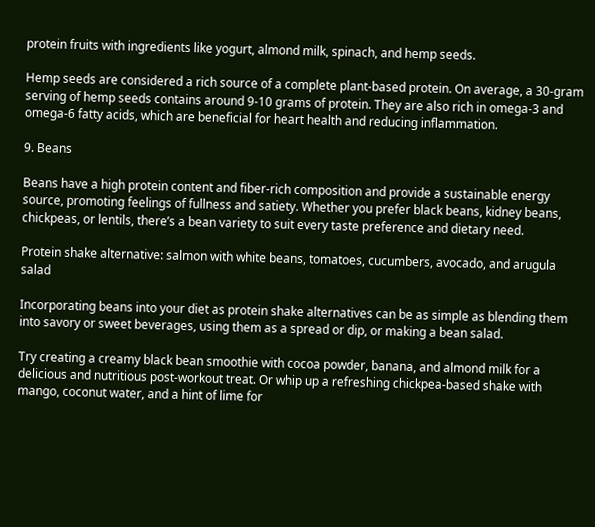protein fruits with ingredients like yogurt, almond milk, spinach, and hemp seeds.

Hemp seeds are considered a rich source of a complete plant-based protein. On average, a 30-gram serving of hemp seeds contains around 9-10 grams of protein. They are also rich in omega-3 and omega-6 fatty acids, which are beneficial for heart health and reducing inflammation.

9. Beans

Beans have a high protein content and fiber-rich composition and provide a sustainable energy source, promoting feelings of fullness and satiety. Whether you prefer black beans, kidney beans, chickpeas, or lentils, there’s a bean variety to suit every taste preference and dietary need.

Protein shake alternative: salmon with white beans, tomatoes, cucumbers, avocado, and arugula salad

Incorporating beans into your diet as protein shake alternatives can be as simple as blending them into savory or sweet beverages, using them as a spread or dip, or making a bean salad.

Try creating a creamy black bean smoothie with cocoa powder, banana, and almond milk for a delicious and nutritious post-workout treat. Or whip up a refreshing chickpea-based shake with mango, coconut water, and a hint of lime for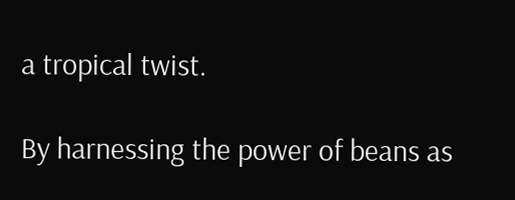a tropical twist.

By harnessing the power of beans as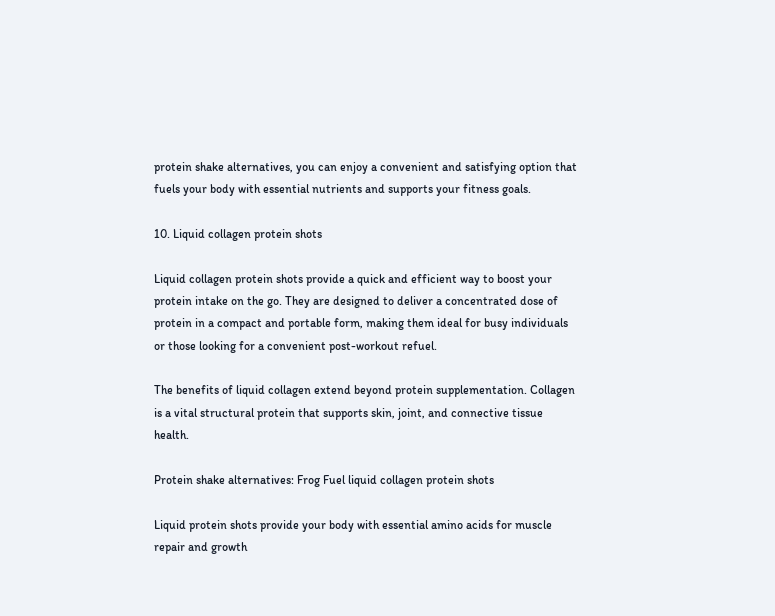protein shake alternatives, you can enjoy a convenient and satisfying option that fuels your body with essential nutrients and supports your fitness goals.

10. Liquid collagen protein shots

Liquid collagen protein shots provide a quick and efficient way to boost your protein intake on the go. They are designed to deliver a concentrated dose of protein in a compact and portable form, making them ideal for busy individuals or those looking for a convenient post-workout refuel.

The benefits of liquid collagen extend beyond protein supplementation. Collagen is a vital structural protein that supports skin, joint, and connective tissue health.

Protein shake alternatives: Frog Fuel liquid collagen protein shots

Liquid protein shots provide your body with essential amino acids for muscle repair and growth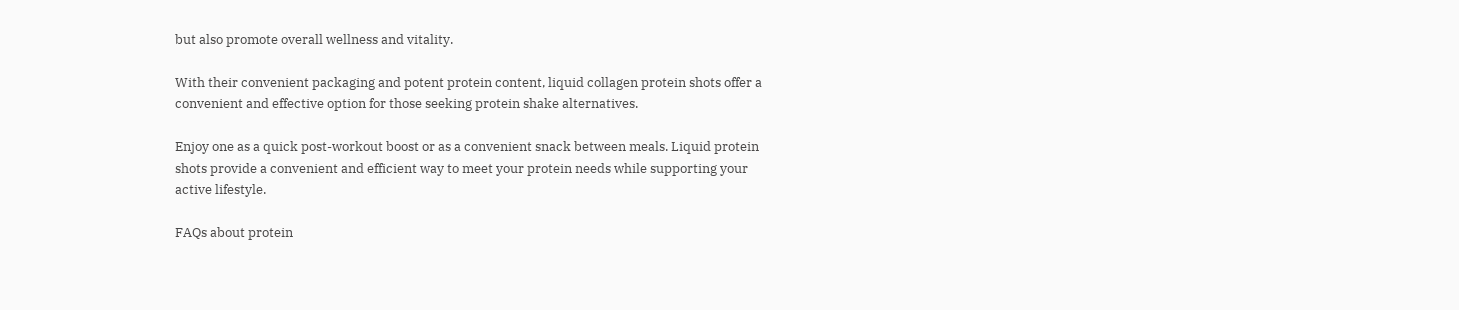but also promote overall wellness and vitality.

With their convenient packaging and potent protein content, liquid collagen protein shots offer a convenient and effective option for those seeking protein shake alternatives.

Enjoy one as a quick post-workout boost or as a convenient snack between meals. Liquid protein shots provide a convenient and efficient way to meet your protein needs while supporting your active lifestyle.

FAQs about protein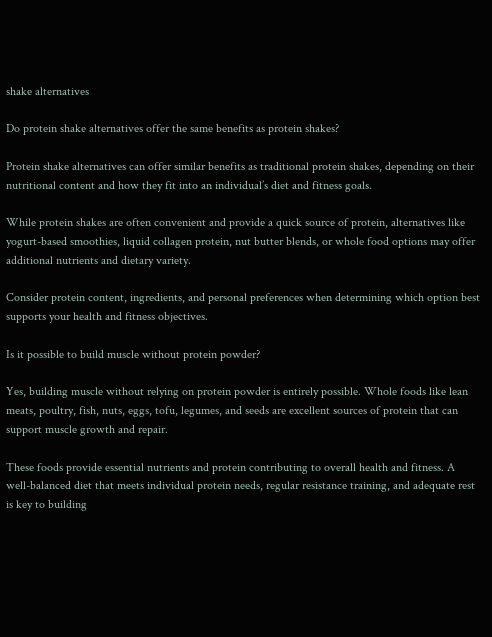shake alternatives

Do protein shake alternatives offer the same benefits as protein shakes?

Protein shake alternatives can offer similar benefits as traditional protein shakes, depending on their nutritional content and how they fit into an individual’s diet and fitness goals.

While protein shakes are often convenient and provide a quick source of protein, alternatives like yogurt-based smoothies, liquid collagen protein, nut butter blends, or whole food options may offer additional nutrients and dietary variety.

Consider protein content, ingredients, and personal preferences when determining which option best supports your health and fitness objectives.

Is it possible to build muscle without protein powder?

Yes, building muscle without relying on protein powder is entirely possible. Whole foods like lean meats, poultry, fish, nuts, eggs, tofu, legumes, and seeds are excellent sources of protein that can support muscle growth and repair.

These foods provide essential nutrients and protein contributing to overall health and fitness. A well-balanced diet that meets individual protein needs, regular resistance training, and adequate rest is key to building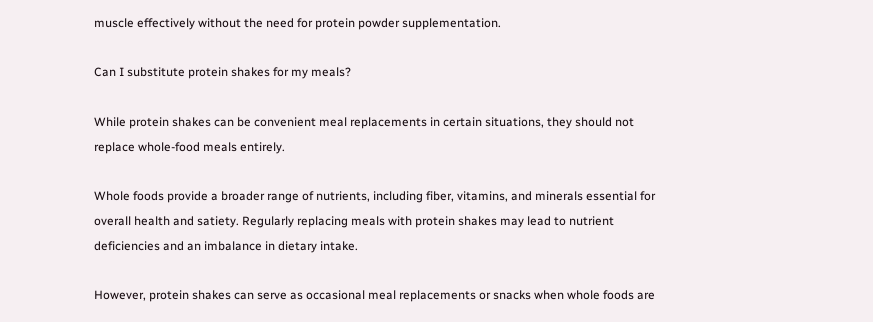muscle effectively without the need for protein powder supplementation.

Can I substitute protein shakes for my meals?

While protein shakes can be convenient meal replacements in certain situations, they should not replace whole-food meals entirely.

Whole foods provide a broader range of nutrients, including fiber, vitamins, and minerals essential for overall health and satiety. Regularly replacing meals with protein shakes may lead to nutrient deficiencies and an imbalance in dietary intake.

However, protein shakes can serve as occasional meal replacements or snacks when whole foods are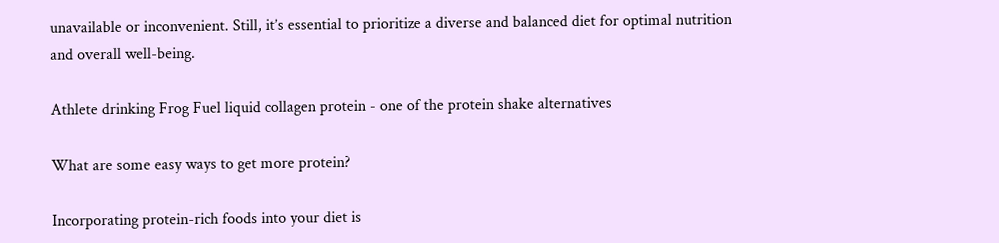unavailable or inconvenient. Still, it’s essential to prioritize a diverse and balanced diet for optimal nutrition and overall well-being.

Athlete drinking Frog Fuel liquid collagen protein - one of the protein shake alternatives

What are some easy ways to get more protein?

Incorporating protein-rich foods into your diet is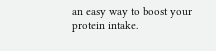an easy way to boost your protein intake.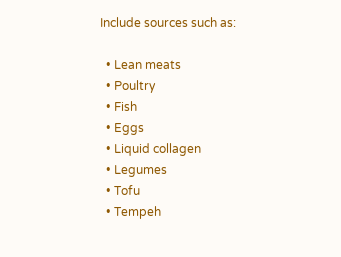Include sources such as:

  • Lean meats
  • Poultry
  • Fish
  • Eggs
  • Liquid collagen
  • Legumes
  • Tofu
  • Tempeh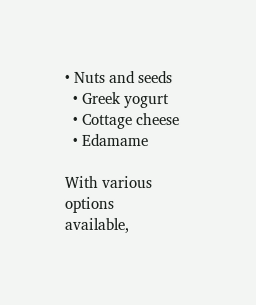• Nuts and seeds
  • Greek yogurt
  • Cottage cheese
  • Edamame

With various options available,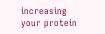increasing your protein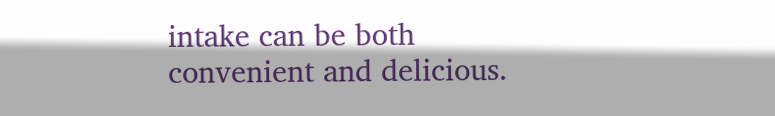intake can be both convenient and delicious.